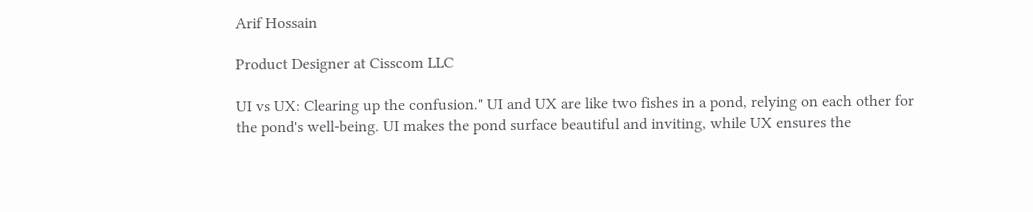Arif Hossain

Product Designer at Cisscom LLC

UI vs UX: Clearing up the confusion." UI and UX are like two fishes in a pond, relying on each other for the pond's well-being. UI makes the pond surface beautiful and inviting, while UX ensures the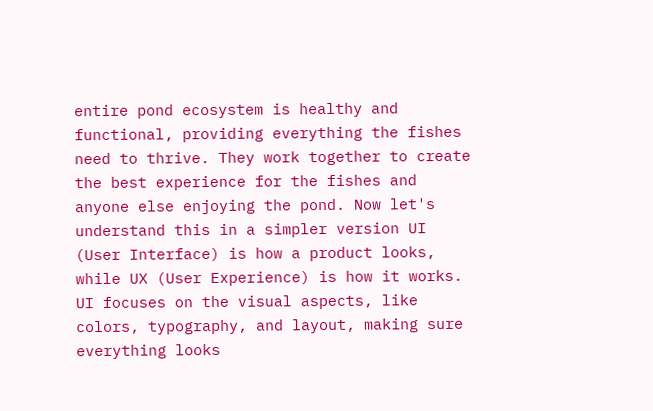entire pond ecosystem is healthy and functional, providing everything the fishes need to thrive. They work together to create the best experience for the fishes and anyone else enjoying the pond. Now let's understand this in a simpler version UI (User Interface) is how a product looks, while UX (User Experience) is how it works. UI focuses on the visual aspects, like colors, typography, and layout, making sure everything looks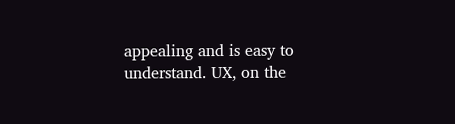appealing and is easy to understand. UX, on the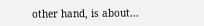other hand, is about...